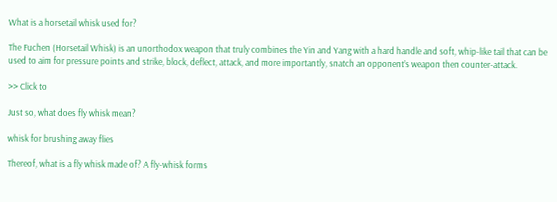What is a horsetail whisk used for?

The Fuchen (Horsetail Whisk) is an unorthodox weapon that truly combines the Yin and Yang with a hard handle and soft, whip-like tail that can be used to aim for pressure points and strike, block, deflect, attack, and more importantly, snatch an opponent’s weapon then counter-attack.

>> Click to

Just so, what does fly whisk mean?

whisk for brushing away flies

Thereof, what is a fly whisk made of? A fly-whisk forms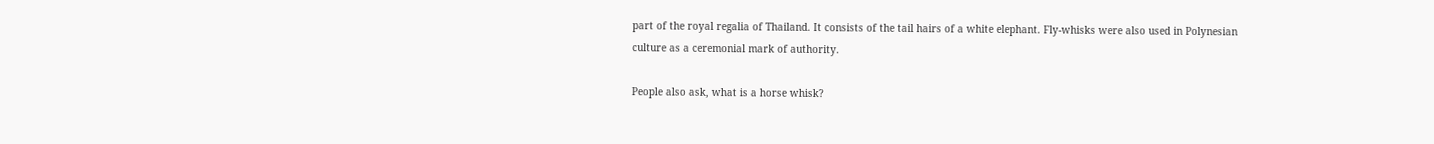part of the royal regalia of Thailand. It consists of the tail hairs of a white elephant. Fly-whisks were also used in Polynesian culture as a ceremonial mark of authority.

People also ask, what is a horse whisk?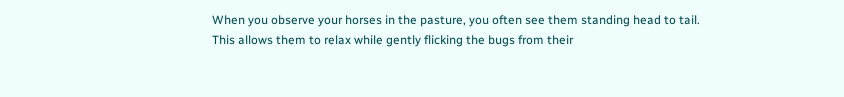When you observe your horses in the pasture, you often see them standing head to tail. This allows them to relax while gently flicking the bugs from their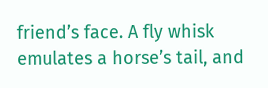friend’s face. A fly whisk emulates a horse’s tail, and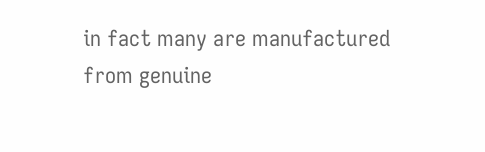in fact many are manufactured from genuine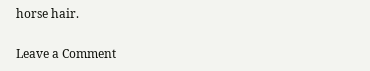horse hair.

Leave a Comment